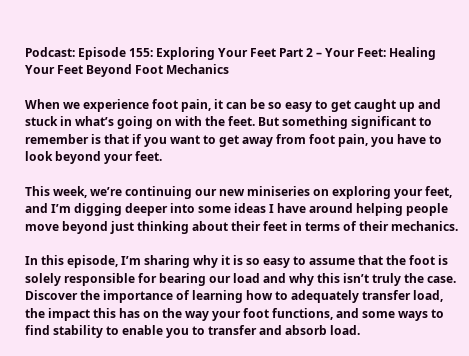Podcast: Episode 155: Exploring Your Feet Part 2 – Your Feet: Healing Your Feet Beyond Foot Mechanics

When we experience foot pain, it can be so easy to get caught up and stuck in what’s going on with the feet. But something significant to remember is that if you want to get away from foot pain, you have to look beyond your feet.

This week, we’re continuing our new miniseries on exploring your feet, and I’m digging deeper into some ideas I have around helping people move beyond just thinking about their feet in terms of their mechanics.

In this episode, I’m sharing why it is so easy to assume that the foot is solely responsible for bearing our load and why this isn’t truly the case. Discover the importance of learning how to adequately transfer load, the impact this has on the way your foot functions, and some ways to find stability to enable you to transfer and absorb load.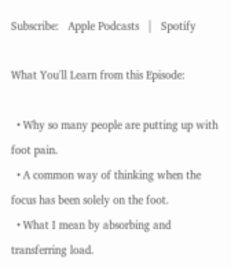Subscribe:   Apple Podcasts   |   Spotify

What You'll Learn from this Episode:

  • Why so many people are putting up with foot pain.
  • A common way of thinking when the focus has been solely on the foot.
  • What I mean by absorbing and transferring load.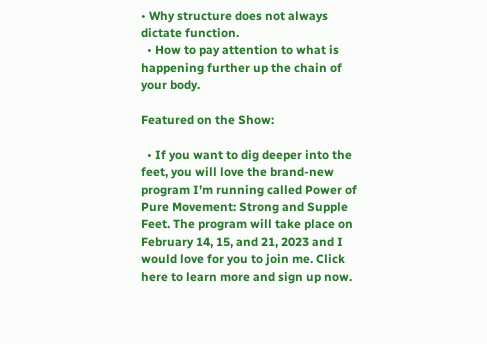• Why structure does not always dictate function.
  • How to pay attention to what is happening further up the chain of your body.

Featured on the Show:

  • If you want to dig deeper into the feet, you will love the brand-new program I’m running called Power of Pure Movement: Strong and Supple Feet. The program will take place on February 14, 15, and 21, 2023 and I would love for you to join me. Click here to learn more and sign up now.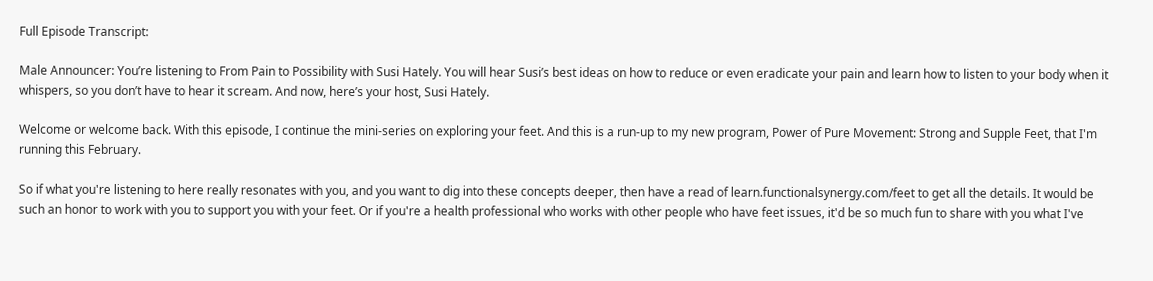Full Episode Transcript:

Male Announcer: You’re listening to From Pain to Possibility with Susi Hately. You will hear Susi’s best ideas on how to reduce or even eradicate your pain and learn how to listen to your body when it whispers, so you don’t have to hear it scream. And now, here’s your host, Susi Hately.

Welcome or welcome back. With this episode, I continue the mini-series on exploring your feet. And this is a run-up to my new program, Power of Pure Movement: Strong and Supple Feet, that I'm running this February.

So if what you're listening to here really resonates with you, and you want to dig into these concepts deeper, then have a read of learn.functionalsynergy.com/feet to get all the details. It would be such an honor to work with you to support you with your feet. Or if you're a health professional who works with other people who have feet issues, it'd be so much fun to share with you what I've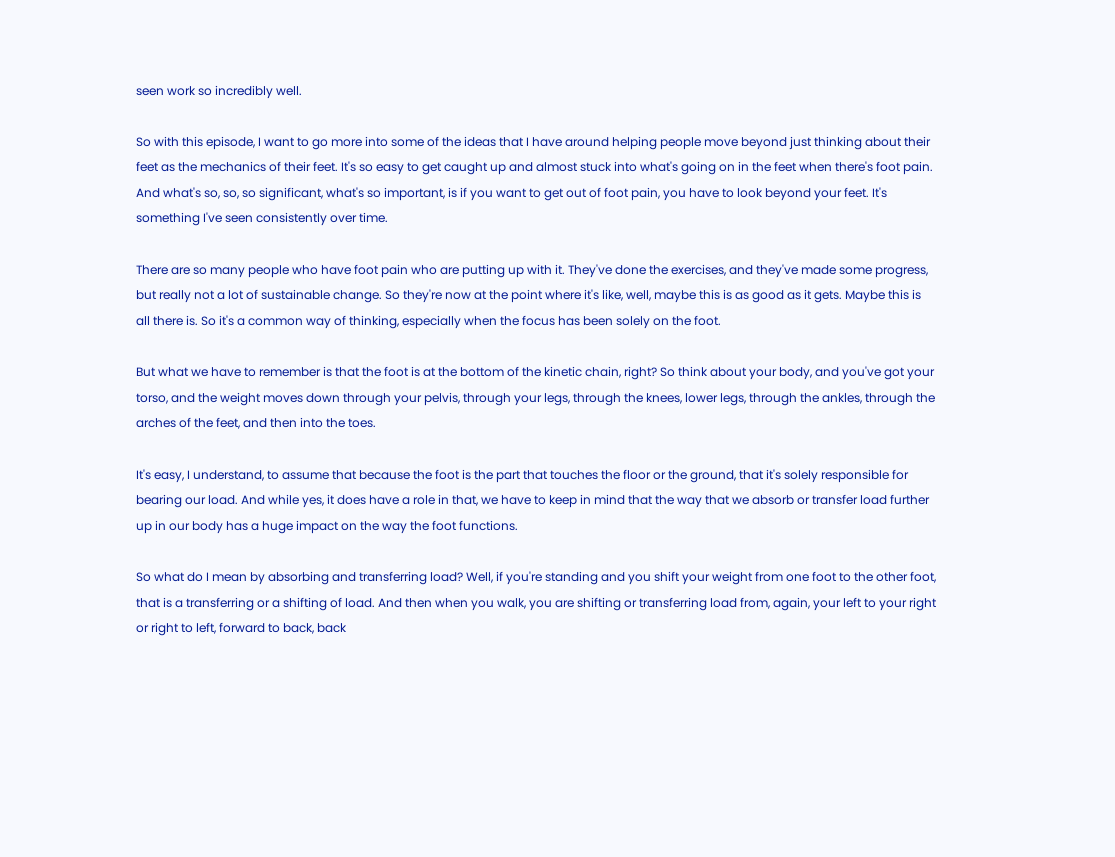seen work so incredibly well.

So with this episode, I want to go more into some of the ideas that I have around helping people move beyond just thinking about their feet as the mechanics of their feet. It's so easy to get caught up and almost stuck into what's going on in the feet when there's foot pain. And what's so, so, so significant, what's so important, is if you want to get out of foot pain, you have to look beyond your feet. It's something I've seen consistently over time.

There are so many people who have foot pain who are putting up with it. They've done the exercises, and they've made some progress, but really not a lot of sustainable change. So they're now at the point where it's like, well, maybe this is as good as it gets. Maybe this is all there is. So it's a common way of thinking, especially when the focus has been solely on the foot.

But what we have to remember is that the foot is at the bottom of the kinetic chain, right? So think about your body, and you've got your torso, and the weight moves down through your pelvis, through your legs, through the knees, lower legs, through the ankles, through the arches of the feet, and then into the toes.

It's easy, I understand, to assume that because the foot is the part that touches the floor or the ground, that it's solely responsible for bearing our load. And while yes, it does have a role in that, we have to keep in mind that the way that we absorb or transfer load further up in our body has a huge impact on the way the foot functions.

So what do I mean by absorbing and transferring load? Well, if you're standing and you shift your weight from one foot to the other foot, that is a transferring or a shifting of load. And then when you walk, you are shifting or transferring load from, again, your left to your right or right to left, forward to back, back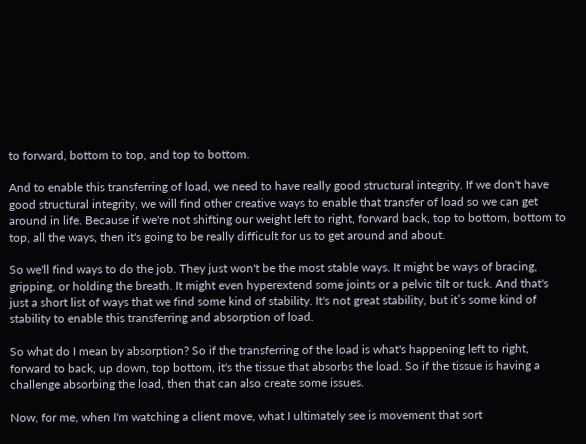to forward, bottom to top, and top to bottom.

And to enable this transferring of load, we need to have really good structural integrity. If we don't have good structural integrity, we will find other creative ways to enable that transfer of load so we can get around in life. Because if we're not shifting our weight left to right, forward back, top to bottom, bottom to top, all the ways, then it's going to be really difficult for us to get around and about.

So we'll find ways to do the job. They just won't be the most stable ways. It might be ways of bracing, gripping, or holding the breath. It might even hyperextend some joints or a pelvic tilt or tuck. And that's just a short list of ways that we find some kind of stability. It's not great stability, but it’s some kind of stability to enable this transferring and absorption of load.

So what do I mean by absorption? So if the transferring of the load is what's happening left to right, forward to back, up down, top bottom, it's the tissue that absorbs the load. So if the tissue is having a challenge absorbing the load, then that can also create some issues.

Now, for me, when I'm watching a client move, what I ultimately see is movement that sort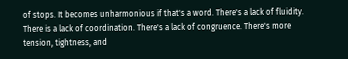of stops. It becomes unharmonious if that's a word. There's a lack of fluidity. There is a lack of coordination. There's a lack of congruence. There's more tension, tightness, and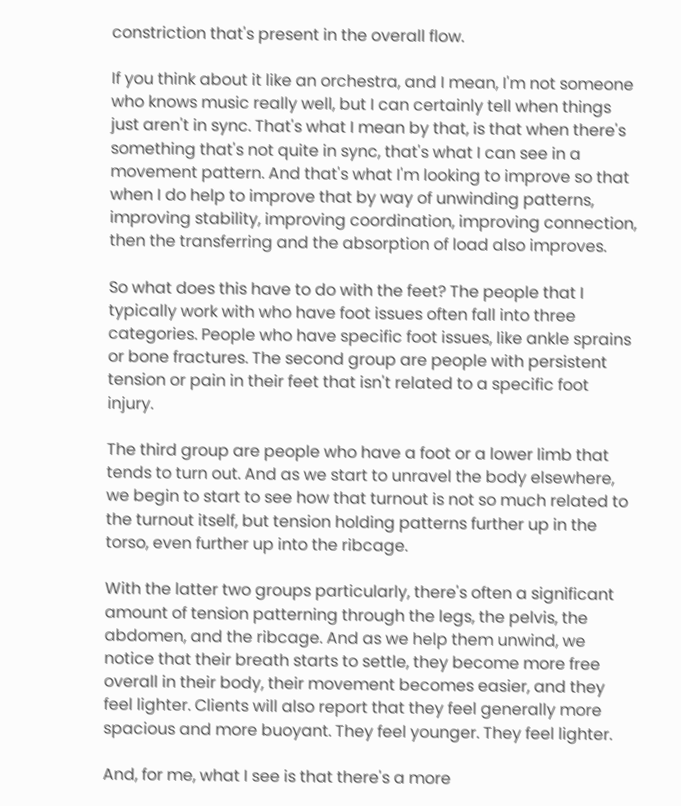constriction that's present in the overall flow.

If you think about it like an orchestra, and I mean, I'm not someone who knows music really well, but I can certainly tell when things just aren't in sync. That's what I mean by that, is that when there's something that's not quite in sync, that's what I can see in a movement pattern. And that's what I'm looking to improve so that when I do help to improve that by way of unwinding patterns, improving stability, improving coordination, improving connection, then the transferring and the absorption of load also improves.

So what does this have to do with the feet? The people that I typically work with who have foot issues often fall into three categories. People who have specific foot issues, like ankle sprains or bone fractures. The second group are people with persistent tension or pain in their feet that isn't related to a specific foot injury.

The third group are people who have a foot or a lower limb that tends to turn out. And as we start to unravel the body elsewhere, we begin to start to see how that turnout is not so much related to the turnout itself, but tension holding patterns further up in the torso, even further up into the ribcage.

With the latter two groups particularly, there's often a significant amount of tension patterning through the legs, the pelvis, the abdomen, and the ribcage. And as we help them unwind, we notice that their breath starts to settle, they become more free overall in their body, their movement becomes easier, and they feel lighter. Clients will also report that they feel generally more spacious and more buoyant. They feel younger. They feel lighter.

And, for me, what I see is that there's a more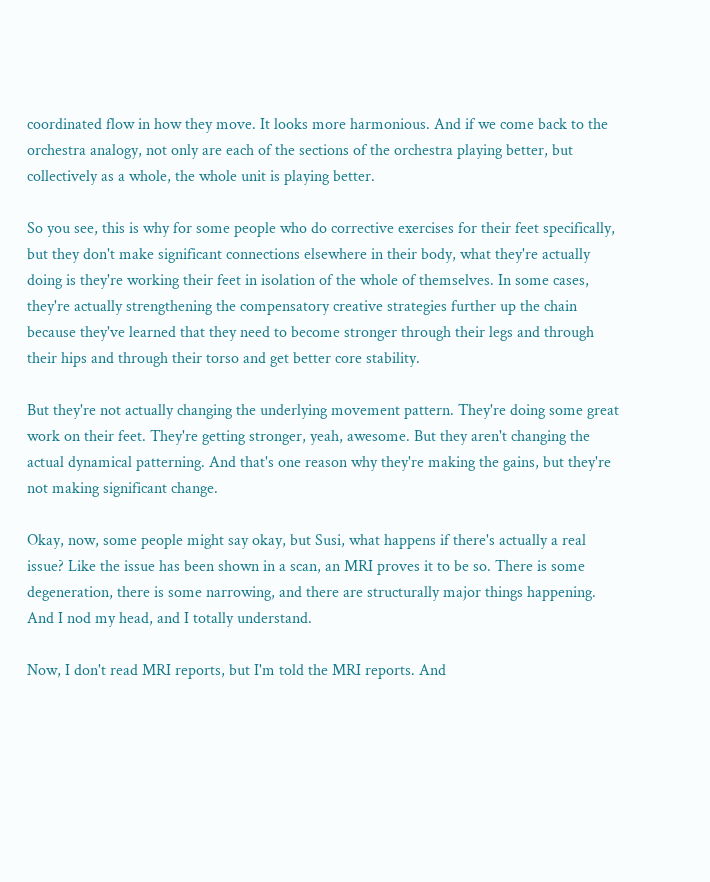coordinated flow in how they move. It looks more harmonious. And if we come back to the orchestra analogy, not only are each of the sections of the orchestra playing better, but collectively as a whole, the whole unit is playing better.

So you see, this is why for some people who do corrective exercises for their feet specifically, but they don't make significant connections elsewhere in their body, what they're actually doing is they're working their feet in isolation of the whole of themselves. In some cases, they're actually strengthening the compensatory creative strategies further up the chain because they've learned that they need to become stronger through their legs and through their hips and through their torso and get better core stability.

But they're not actually changing the underlying movement pattern. They're doing some great work on their feet. They're getting stronger, yeah, awesome. But they aren't changing the actual dynamical patterning. And that's one reason why they're making the gains, but they're not making significant change.

Okay, now, some people might say okay, but Susi, what happens if there's actually a real issue? Like the issue has been shown in a scan, an MRI proves it to be so. There is some degeneration, there is some narrowing, and there are structurally major things happening. And I nod my head, and I totally understand.

Now, I don't read MRI reports, but I'm told the MRI reports. And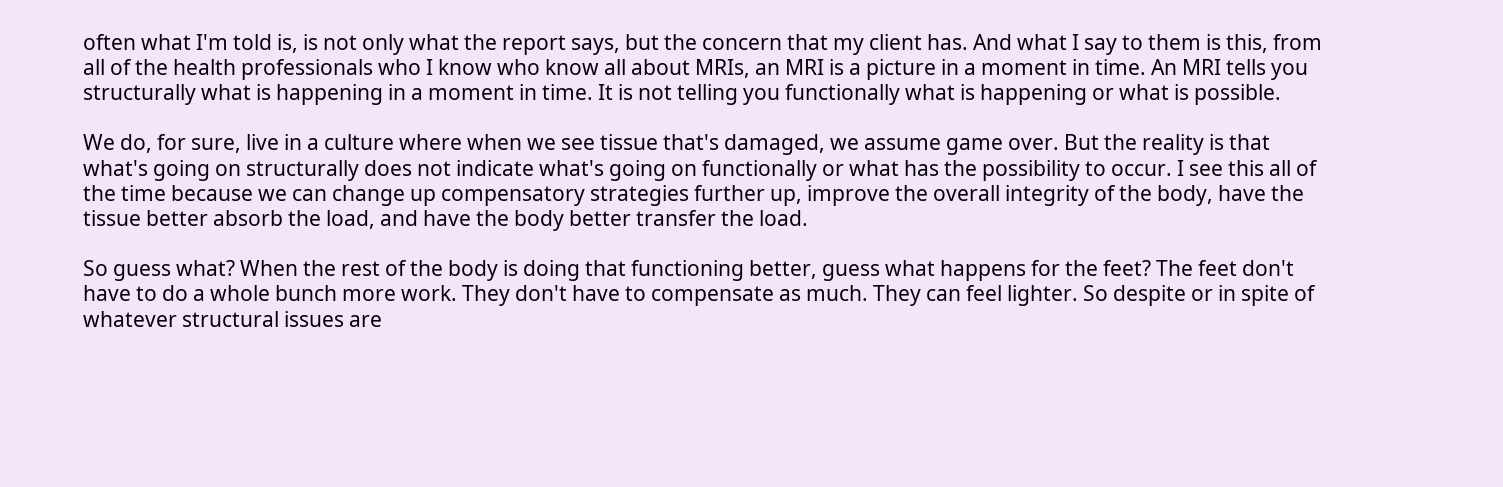often what I'm told is, is not only what the report says, but the concern that my client has. And what I say to them is this, from all of the health professionals who I know who know all about MRIs, an MRI is a picture in a moment in time. An MRI tells you structurally what is happening in a moment in time. It is not telling you functionally what is happening or what is possible.

We do, for sure, live in a culture where when we see tissue that's damaged, we assume game over. But the reality is that what's going on structurally does not indicate what's going on functionally or what has the possibility to occur. I see this all of the time because we can change up compensatory strategies further up, improve the overall integrity of the body, have the tissue better absorb the load, and have the body better transfer the load.

So guess what? When the rest of the body is doing that functioning better, guess what happens for the feet? The feet don't have to do a whole bunch more work. They don't have to compensate as much. They can feel lighter. So despite or in spite of whatever structural issues are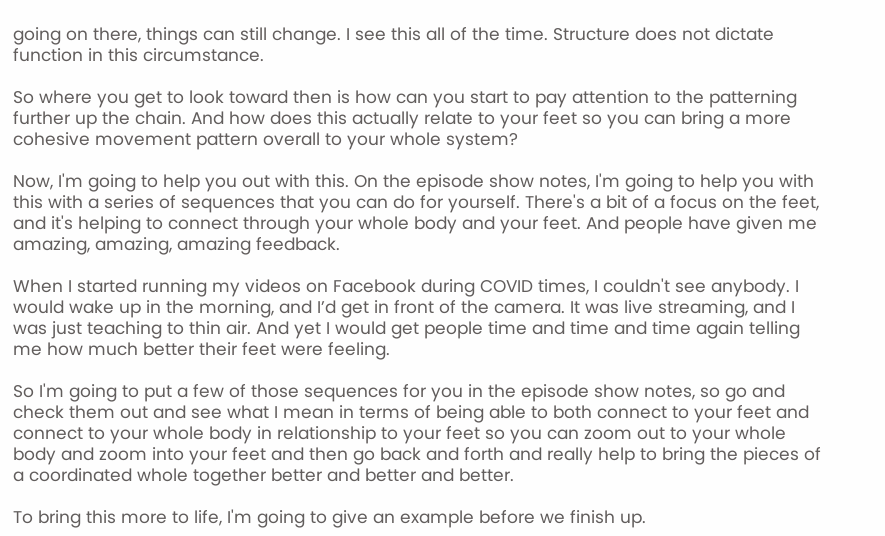going on there, things can still change. I see this all of the time. Structure does not dictate function in this circumstance.

So where you get to look toward then is how can you start to pay attention to the patterning further up the chain. And how does this actually relate to your feet so you can bring a more cohesive movement pattern overall to your whole system?

Now, I'm going to help you out with this. On the episode show notes, I'm going to help you with this with a series of sequences that you can do for yourself. There's a bit of a focus on the feet, and it's helping to connect through your whole body and your feet. And people have given me amazing, amazing, amazing feedback.

When I started running my videos on Facebook during COVID times, I couldn't see anybody. I would wake up in the morning, and I’d get in front of the camera. It was live streaming, and I was just teaching to thin air. And yet I would get people time and time and time again telling me how much better their feet were feeling.

So I'm going to put a few of those sequences for you in the episode show notes, so go and check them out and see what I mean in terms of being able to both connect to your feet and connect to your whole body in relationship to your feet so you can zoom out to your whole body and zoom into your feet and then go back and forth and really help to bring the pieces of a coordinated whole together better and better and better.

To bring this more to life, I'm going to give an example before we finish up.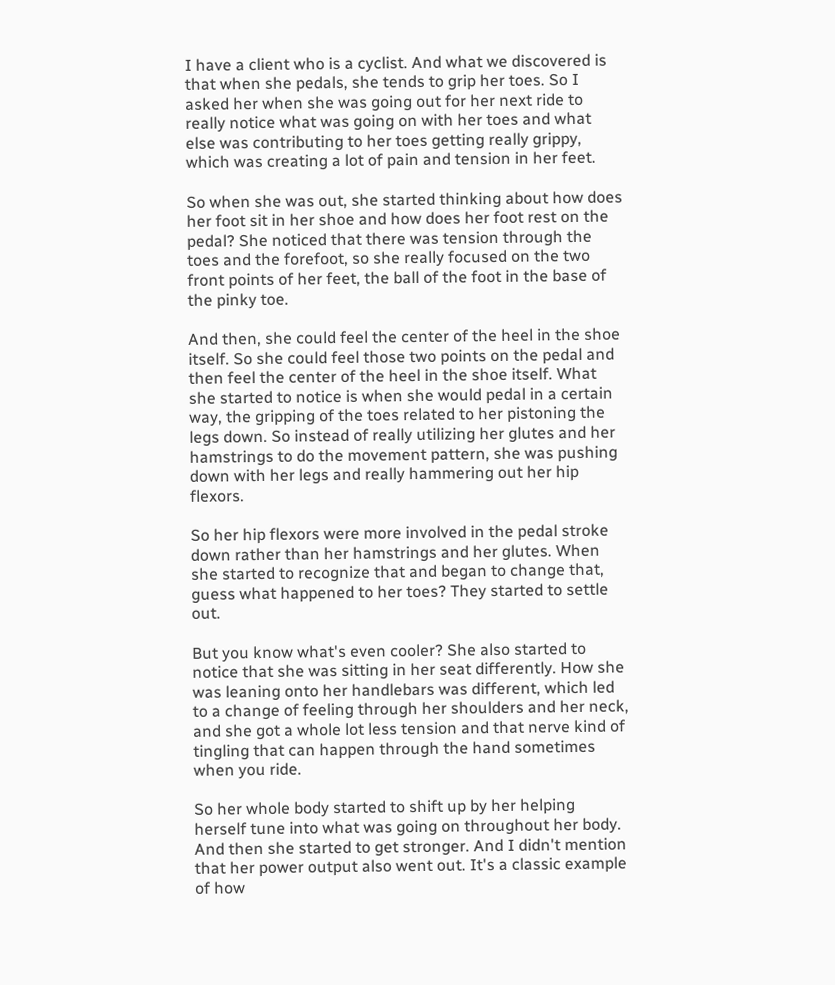I have a client who is a cyclist. And what we discovered is that when she pedals, she tends to grip her toes. So I asked her when she was going out for her next ride to really notice what was going on with her toes and what else was contributing to her toes getting really grippy, which was creating a lot of pain and tension in her feet.

So when she was out, she started thinking about how does her foot sit in her shoe and how does her foot rest on the pedal? She noticed that there was tension through the toes and the forefoot, so she really focused on the two front points of her feet, the ball of the foot in the base of the pinky toe.

And then, she could feel the center of the heel in the shoe itself. So she could feel those two points on the pedal and then feel the center of the heel in the shoe itself. What she started to notice is when she would pedal in a certain way, the gripping of the toes related to her pistoning the legs down. So instead of really utilizing her glutes and her hamstrings to do the movement pattern, she was pushing down with her legs and really hammering out her hip flexors.

So her hip flexors were more involved in the pedal stroke down rather than her hamstrings and her glutes. When she started to recognize that and began to change that, guess what happened to her toes? They started to settle out.

But you know what's even cooler? She also started to notice that she was sitting in her seat differently. How she was leaning onto her handlebars was different, which led to a change of feeling through her shoulders and her neck, and she got a whole lot less tension and that nerve kind of tingling that can happen through the hand sometimes when you ride.

So her whole body started to shift up by her helping herself tune into what was going on throughout her body. And then she started to get stronger. And I didn't mention that her power output also went out. It's a classic example of how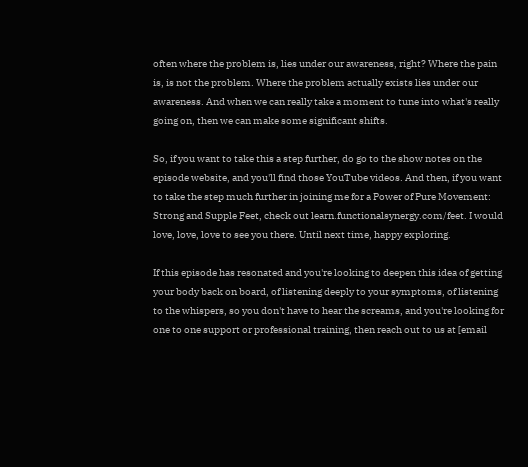often where the problem is, lies under our awareness, right? Where the pain is, is not the problem. Where the problem actually exists lies under our awareness. And when we can really take a moment to tune into what's really going on, then we can make some significant shifts.

So, if you want to take this a step further, do go to the show notes on the episode website, and you'll find those YouTube videos. And then, if you want to take the step much further in joining me for a Power of Pure Movement: Strong and Supple Feet, check out learn.functionalsynergy.com/feet. I would love, love, love to see you there. Until next time, happy exploring.

If this episode has resonated and you're looking to deepen this idea of getting your body back on board, of listening deeply to your symptoms, of listening to the whispers, so you don't have to hear the screams, and you're looking for one to one support or professional training, then reach out to us at [email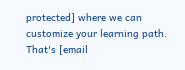protected] where we can customize your learning path. That's [email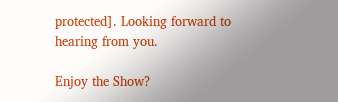protected]. Looking forward to hearing from you.

Enjoy the Show?